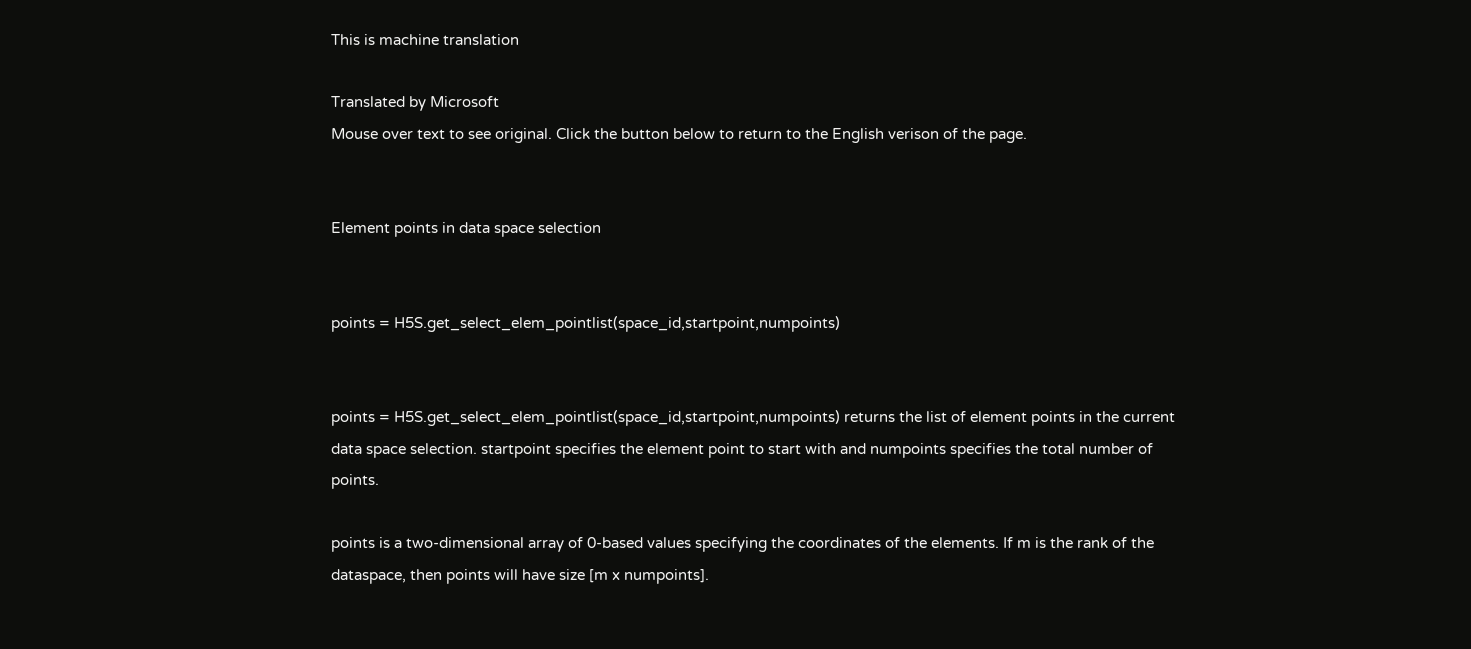This is machine translation

Translated by Microsoft
Mouse over text to see original. Click the button below to return to the English verison of the page.


Element points in data space selection


points = H5S.get_select_elem_pointlist(space_id,startpoint,numpoints)


points = H5S.get_select_elem_pointlist(space_id,startpoint,numpoints) returns the list of element points in the current data space selection. startpoint specifies the element point to start with and numpoints specifies the total number of points.

points is a two-dimensional array of 0-based values specifying the coordinates of the elements. If m is the rank of the dataspace, then points will have size [m x numpoints].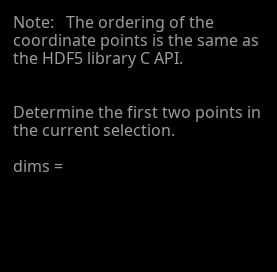Note:   The ordering of the coordinate points is the same as the HDF5 library C API.


Determine the first two points in the current selection.

dims =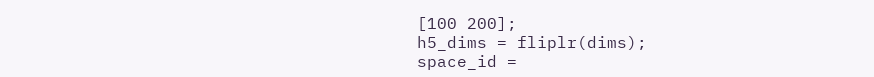[100 200];
h5_dims = fliplr(dims);
space_id =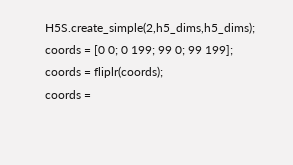H5S.create_simple(2,h5_dims,h5_dims);
coords = [0 0; 0 199; 99 0; 99 199];
coords = fliplr(coords);
coords =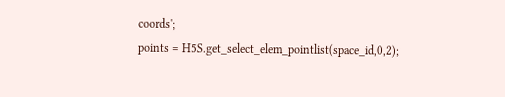coords';
points = H5S.get_select_elem_pointlist(space_id,0,2);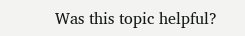Was this topic helpful?